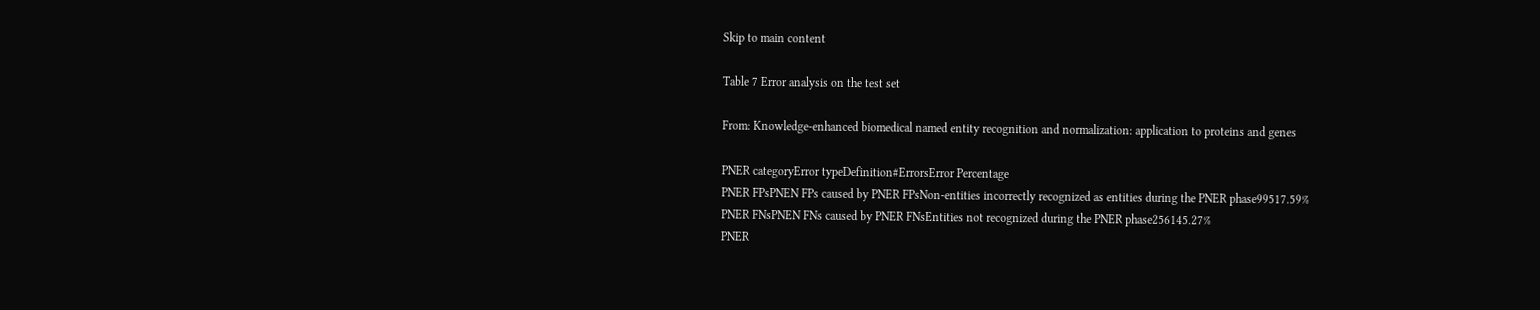Skip to main content

Table 7 Error analysis on the test set

From: Knowledge-enhanced biomedical named entity recognition and normalization: application to proteins and genes

PNER categoryError typeDefinition#ErrorsError Percentage
PNER FPsPNEN FPs caused by PNER FPsNon-entities incorrectly recognized as entities during the PNER phase99517.59%
PNER FNsPNEN FNs caused by PNER FNsEntities not recognized during the PNER phase256145.27%
PNER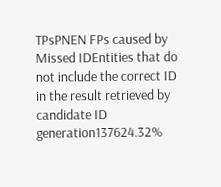TPsPNEN FPs caused by Missed IDEntities that do not include the correct ID in the result retrieved by candidate ID generation137624.32%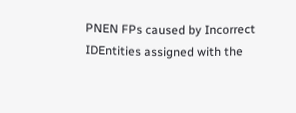PNEN FPs caused by Incorrect IDEntities assigned with the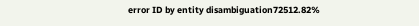error ID by entity disambiguation72512.82%